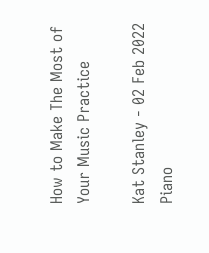How to Make The Most of Your Music Practice

Kat Stanley - 02 Feb 2022
Piano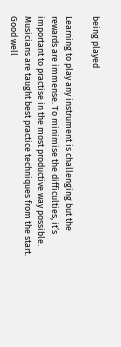being played

Learning to play any instrument is challenging but the rewards are immense. To minimise the difficulties, it’s important to practise in the most productive way possible. Musicians are taught best practice techniques from the start. Good well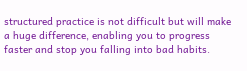structured practice is not difficult but will make a huge difference, enabling you to progress faster and stop you falling into bad habits.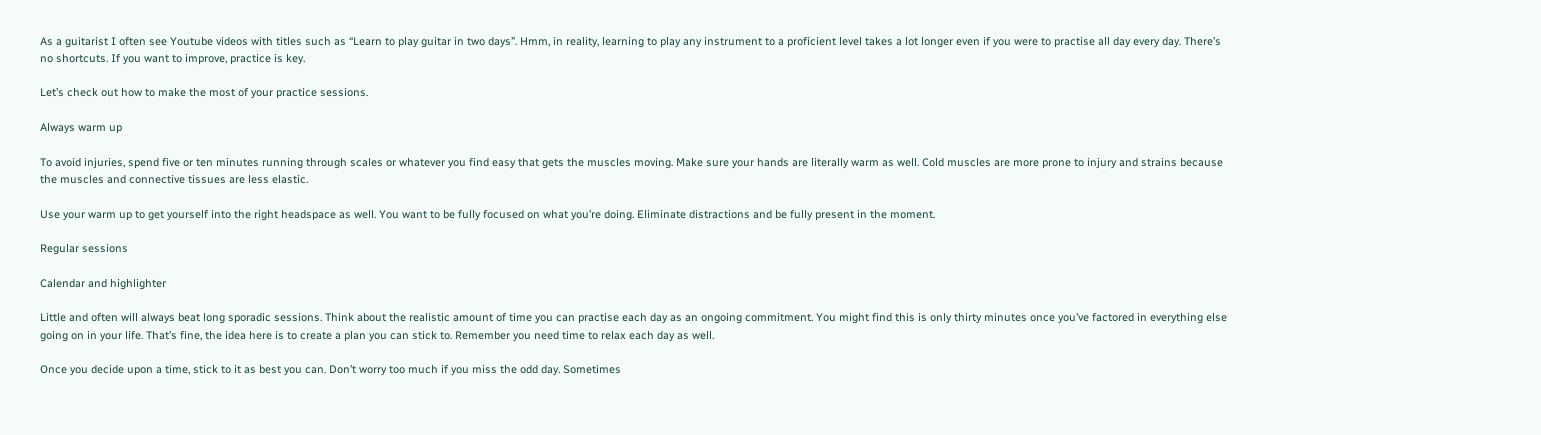As a guitarist I often see Youtube videos with titles such as “Learn to play guitar in two days”. Hmm, in reality, learning to play any instrument to a proficient level takes a lot longer even if you were to practise all day every day. There’s no shortcuts. If you want to improve, practice is key.

Let’s check out how to make the most of your practice sessions.

Always warm up

To avoid injuries, spend five or ten minutes running through scales or whatever you find easy that gets the muscles moving. Make sure your hands are literally warm as well. Cold muscles are more prone to injury and strains because the muscles and connective tissues are less elastic.

Use your warm up to get yourself into the right headspace as well. You want to be fully focused on what you’re doing. Eliminate distractions and be fully present in the moment.

Regular sessions

Calendar and highlighter

Little and often will always beat long sporadic sessions. Think about the realistic amount of time you can practise each day as an ongoing commitment. You might find this is only thirty minutes once you’ve factored in everything else going on in your life. That’s fine, the idea here is to create a plan you can stick to. Remember you need time to relax each day as well.

Once you decide upon a time, stick to it as best you can. Don’t worry too much if you miss the odd day. Sometimes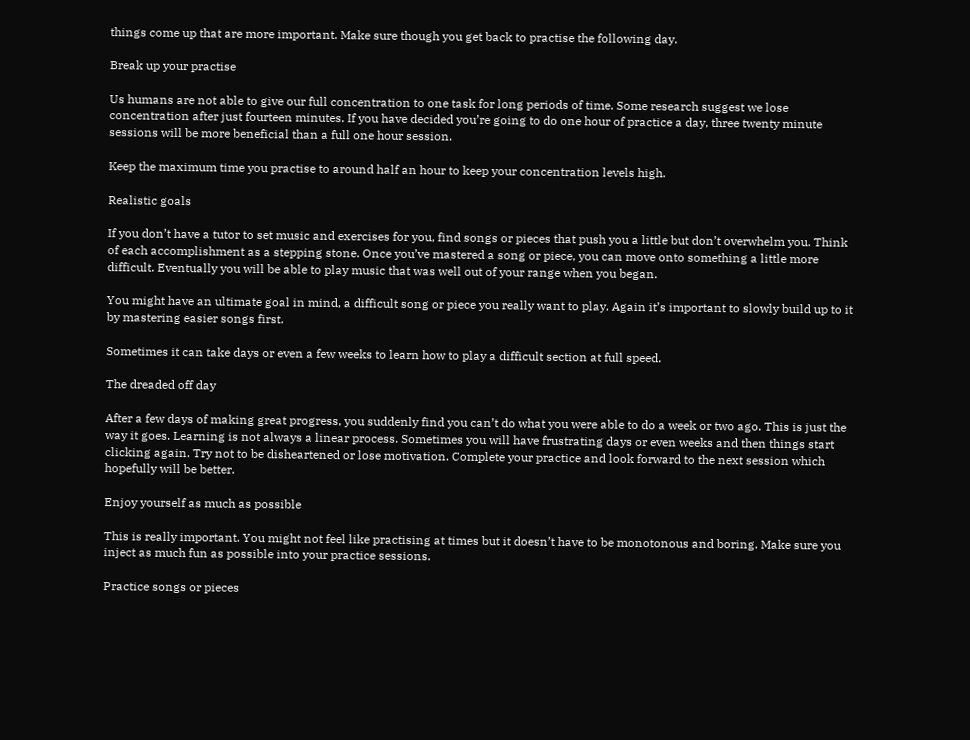things come up that are more important. Make sure though you get back to practise the following day.

Break up your practise

Us humans are not able to give our full concentration to one task for long periods of time. Some research suggest we lose concentration after just fourteen minutes. If you have decided you’re going to do one hour of practice a day, three twenty minute sessions will be more beneficial than a full one hour session.

Keep the maximum time you practise to around half an hour to keep your concentration levels high.

Realistic goals

If you don’t have a tutor to set music and exercises for you, find songs or pieces that push you a little but don’t overwhelm you. Think of each accomplishment as a stepping stone. Once you’ve mastered a song or piece, you can move onto something a little more difficult. Eventually you will be able to play music that was well out of your range when you began.

You might have an ultimate goal in mind, a difficult song or piece you really want to play. Again it’s important to slowly build up to it by mastering easier songs first.

Sometimes it can take days or even a few weeks to learn how to play a difficult section at full speed.

The dreaded off day

After a few days of making great progress, you suddenly find you can’t do what you were able to do a week or two ago. This is just the way it goes. Learning is not always a linear process. Sometimes you will have frustrating days or even weeks and then things start clicking again. Try not to be disheartened or lose motivation. Complete your practice and look forward to the next session which hopefully will be better.

Enjoy yourself as much as possible

This is really important. You might not feel like practising at times but it doesn’t have to be monotonous and boring. Make sure you inject as much fun as possible into your practice sessions.

Practice songs or pieces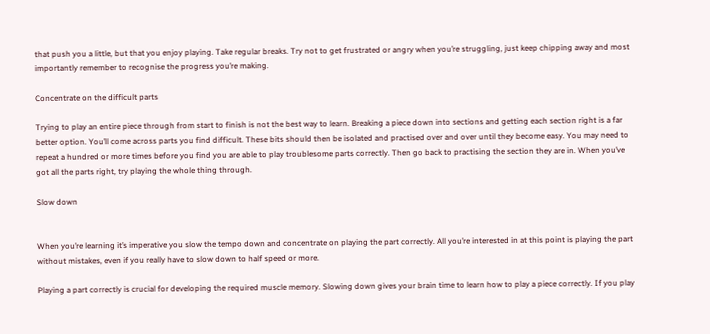that push you a little, but that you enjoy playing. Take regular breaks. Try not to get frustrated or angry when you’re struggling, just keep chipping away and most importantly remember to recognise the progress you’re making.

Concentrate on the difficult parts

Trying to play an entire piece through from start to finish is not the best way to learn. Breaking a piece down into sections and getting each section right is a far better option. You’ll come across parts you find difficult. These bits should then be isolated and practised over and over until they become easy. You may need to repeat a hundred or more times before you find you are able to play troublesome parts correctly. Then go back to practising the section they are in. When you’ve got all the parts right, try playing the whole thing through.

Slow down


When you’re learning it’s imperative you slow the tempo down and concentrate on playing the part correctly. All you’re interested in at this point is playing the part without mistakes, even if you really have to slow down to half speed or more.

Playing a part correctly is crucial for developing the required muscle memory. Slowing down gives your brain time to learn how to play a piece correctly. If you play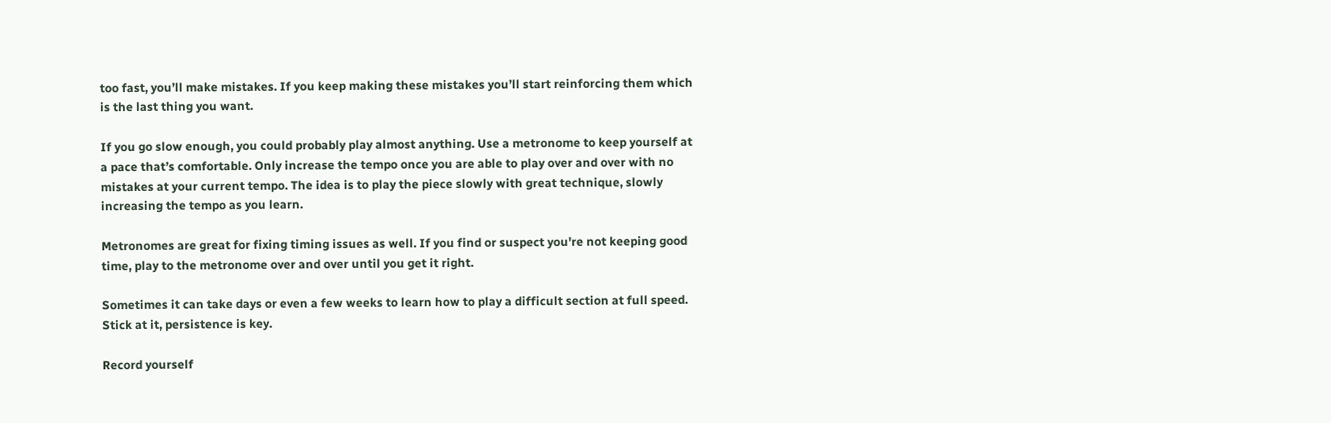too fast, you’ll make mistakes. If you keep making these mistakes you’ll start reinforcing them which is the last thing you want.

If you go slow enough, you could probably play almost anything. Use a metronome to keep yourself at a pace that’s comfortable. Only increase the tempo once you are able to play over and over with no mistakes at your current tempo. The idea is to play the piece slowly with great technique, slowly increasing the tempo as you learn.

Metronomes are great for fixing timing issues as well. If you find or suspect you're not keeping good time, play to the metronome over and over until you get it right.

Sometimes it can take days or even a few weeks to learn how to play a difficult section at full speed. Stick at it, persistence is key.

Record yourself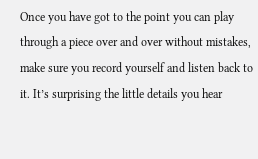Once you have got to the point you can play through a piece over and over without mistakes, make sure you record yourself and listen back to it. It’s surprising the little details you hear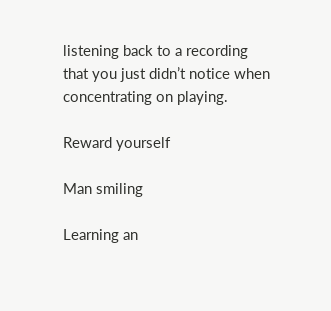listening back to a recording that you just didn’t notice when concentrating on playing.

Reward yourself

Man smiling

Learning an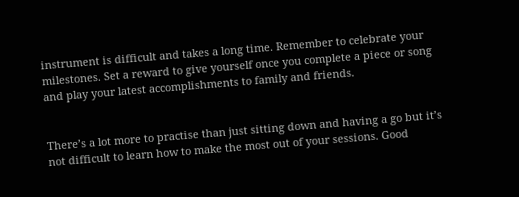instrument is difficult and takes a long time. Remember to celebrate your milestones. Set a reward to give yourself once you complete a piece or song and play your latest accomplishments to family and friends.


There’s a lot more to practise than just sitting down and having a go but it’s not difficult to learn how to make the most out of your sessions. Good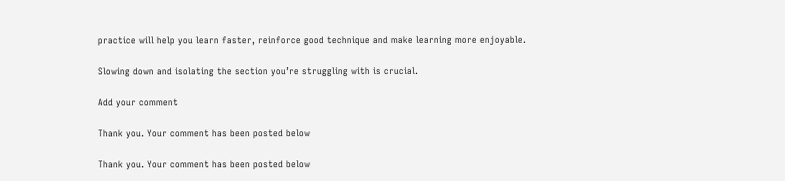practice will help you learn faster, reinforce good technique and make learning more enjoyable.

Slowing down and isolating the section you’re struggling with is crucial.

Add your comment

Thank you. Your comment has been posted below

Thank you. Your comment has been posted below